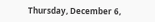Thursday, December 6,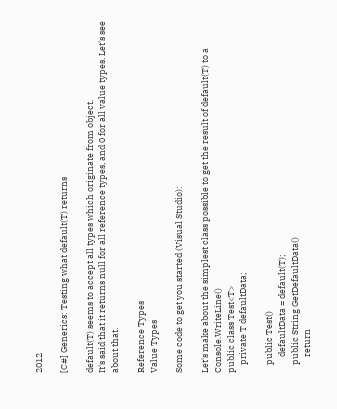2012

[C#] Generics: Testing what default(T) returns

default(T) seems to accept all types which originate from object.
It's said that it returns null for all reference types, and 0 for all value types. Let's see about that.

Reference Types
Value Types

Some code to get you started (Visual Studio):

Let's make about the simplest class possible to get the result of default(T) to a Console.WriteLine()
public class Test<T>
    private T defaultData;

    public Test()
        defaultData = default(T);
    public String GetDefaultData()
        return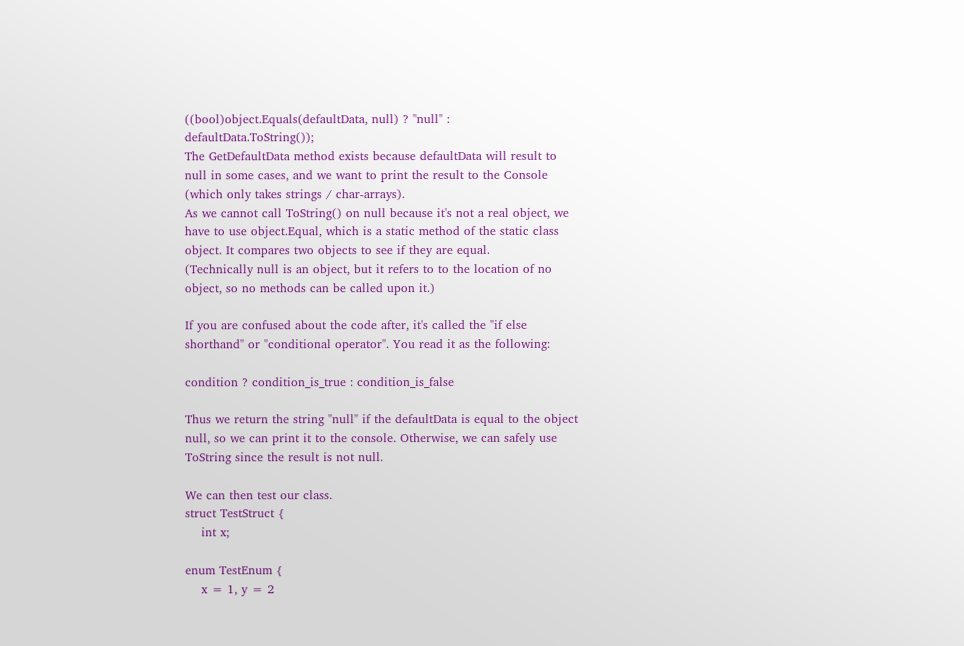((bool)object.Equals(defaultData, null) ? "null" : defaultData.ToString());
The GetDefaultData method exists because defaultData will result to null in some cases, and we want to print the result to the Console (which only takes strings / char-arrays).
As we cannot call ToString() on null because it's not a real object, we have to use object.Equal, which is a static method of the static class object. It compares two objects to see if they are equal.
(Technically null is an object, but it refers to to the location of no object, so no methods can be called upon it.)

If you are confused about the code after, it's called the "if else shorthand" or "conditional operator". You read it as the following:

condition ? condition_is_true : condition_is_false

Thus we return the string "null" if the defaultData is equal to the object null, so we can print it to the console. Otherwise, we can safely use ToString since the result is not null.

We can then test our class.
struct TestStruct {
    int x;

enum TestEnum {
    x = 1, y = 2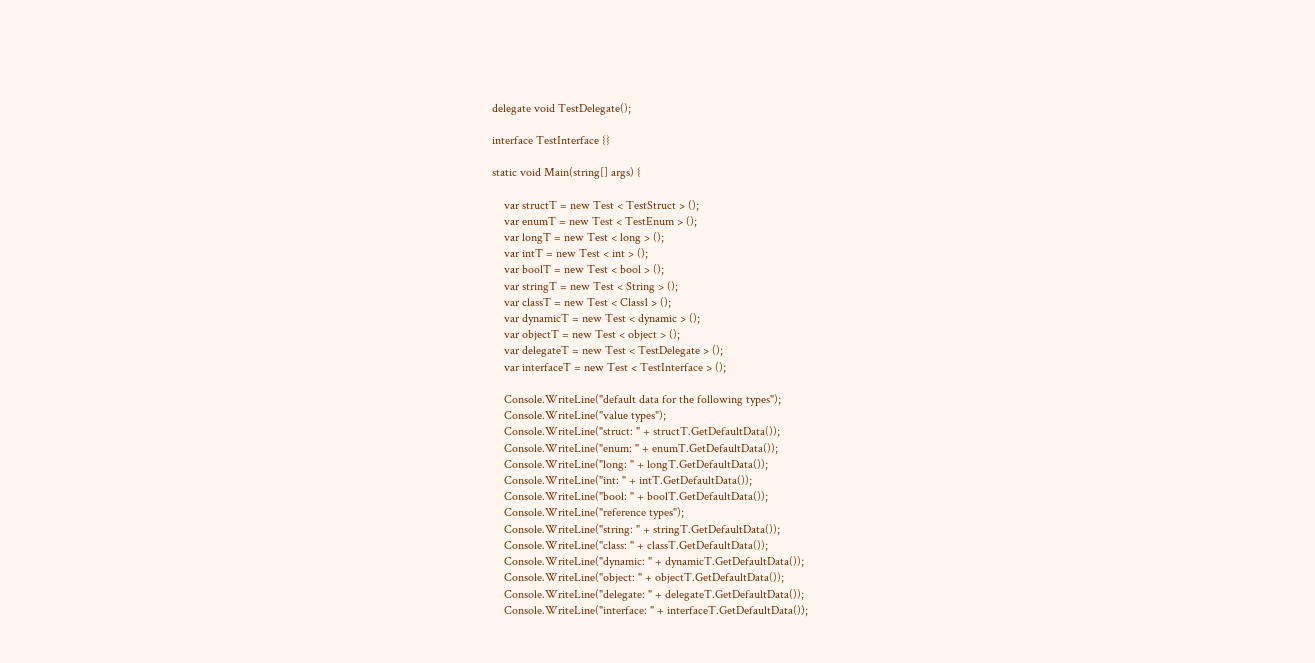delegate void TestDelegate();

interface TestInterface {}

static void Main(string[] args) {

    var structT = new Test < TestStruct > ();
    var enumT = new Test < TestEnum > ();
    var longT = new Test < long > ();
    var intT = new Test < int > ();
    var boolT = new Test < bool > ();
    var stringT = new Test < String > ();
    var classT = new Test < Class1 > ();
    var dynamicT = new Test < dynamic > ();
    var objectT = new Test < object > ();
    var delegateT = new Test < TestDelegate > ();
    var interfaceT = new Test < TestInterface > ();

    Console.WriteLine("default data for the following types");
    Console.WriteLine("value types");
    Console.WriteLine("struct: " + structT.GetDefaultData());
    Console.WriteLine("enum: " + enumT.GetDefaultData());
    Console.WriteLine("long: " + longT.GetDefaultData());
    Console.WriteLine("int: " + intT.GetDefaultData());
    Console.WriteLine("bool: " + boolT.GetDefaultData());
    Console.WriteLine("reference types");
    Console.WriteLine("string: " + stringT.GetDefaultData());
    Console.WriteLine("class: " + classT.GetDefaultData());
    Console.WriteLine("dynamic: " + dynamicT.GetDefaultData());
    Console.WriteLine("object: " + objectT.GetDefaultData());
    Console.WriteLine("delegate: " + delegateT.GetDefaultData());
    Console.WriteLine("interface: " + interfaceT.GetDefaultData());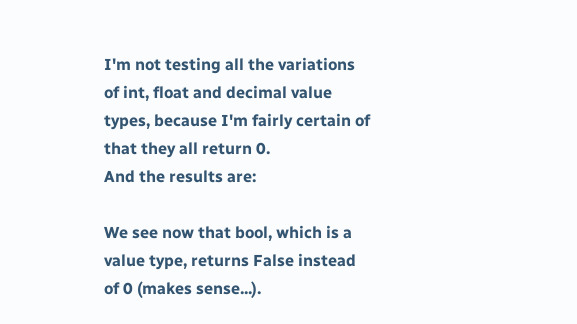I'm not testing all the variations of int, float and decimal value types, because I'm fairly certain of that they all return 0.
And the results are:

We see now that bool, which is a value type, returns False instead of 0 (makes sense...).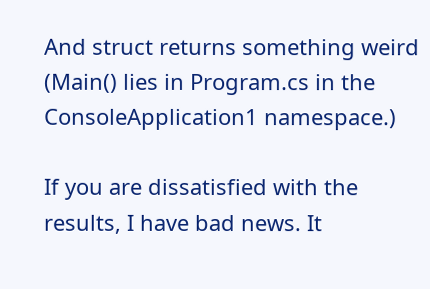And struct returns something weird (Main() lies in Program.cs in the ConsoleApplication1 namespace.)

If you are dissatisfied with the results, I have bad news. It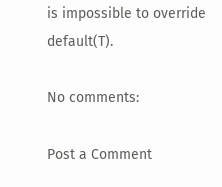is impossible to override default(T).

No comments:

Post a Comment